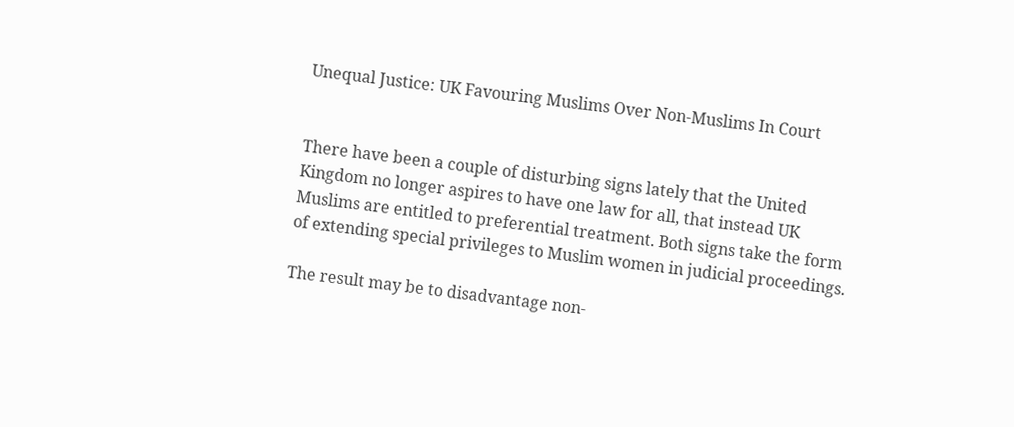Unequal Justice: UK Favouring Muslims Over Non-Muslims In Court


There have been a couple of disturbing signs lately that the United Kingdom no longer aspires to have one law for all, that instead UK Muslims are entitled to preferential treatment. Both signs take the form of extending special privileges to Muslim women in judicial proceedings.

The result may be to disadvantage non-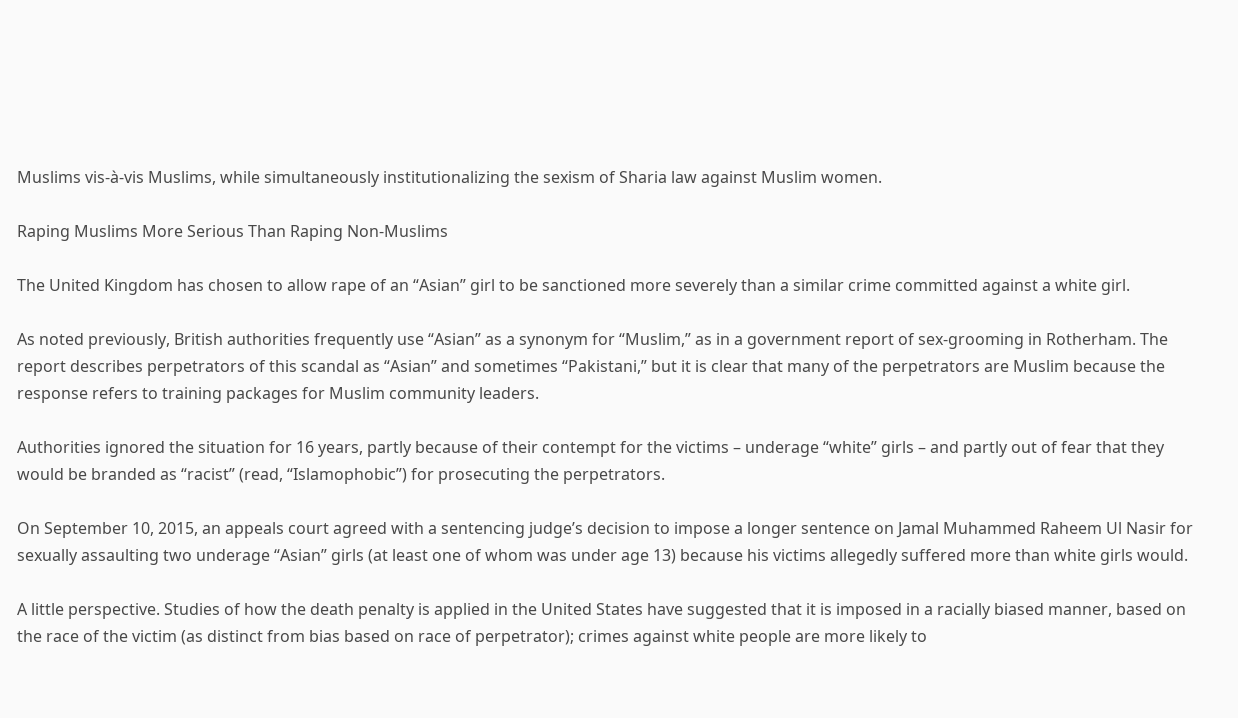Muslims vis-à-vis Muslims, while simultaneously institutionalizing the sexism of Sharia law against Muslim women.

Raping Muslims More Serious Than Raping Non-Muslims

The United Kingdom has chosen to allow rape of an “Asian” girl to be sanctioned more severely than a similar crime committed against a white girl.

As noted previously, British authorities frequently use “Asian” as a synonym for “Muslim,” as in a government report of sex-grooming in Rotherham. The report describes perpetrators of this scandal as “Asian” and sometimes “Pakistani,” but it is clear that many of the perpetrators are Muslim because the response refers to training packages for Muslim community leaders.

Authorities ignored the situation for 16 years, partly because of their contempt for the victims – underage “white” girls – and partly out of fear that they would be branded as “racist” (read, “Islamophobic”) for prosecuting the perpetrators.

On September 10, 2015, an appeals court agreed with a sentencing judge’s decision to impose a longer sentence on Jamal Muhammed Raheem Ul Nasir for sexually assaulting two underage “Asian” girls (at least one of whom was under age 13) because his victims allegedly suffered more than white girls would.

A little perspective. Studies of how the death penalty is applied in the United States have suggested that it is imposed in a racially biased manner, based on the race of the victim (as distinct from bias based on race of perpetrator); crimes against white people are more likely to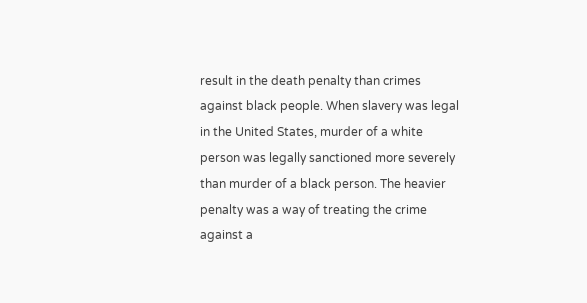result in the death penalty than crimes against black people. When slavery was legal in the United States, murder of a white person was legally sanctioned more severely than murder of a black person. The heavier penalty was a way of treating the crime against a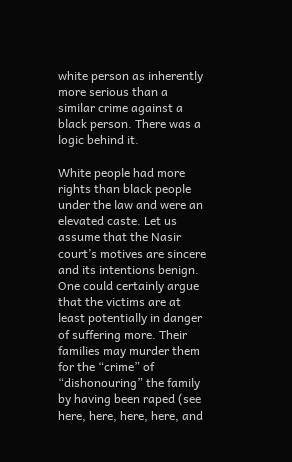white person as inherently more serious than a similar crime against a black person. There was a logic behind it.

White people had more rights than black people under the law and were an elevated caste. Let us assume that the Nasir court’s motives are sincere and its intentions benign. One could certainly argue that the victims are at least potentially in danger of suffering more. Their families may murder them for the “crime” of “dishonouring” the family by having been raped (see here, here, here, here, and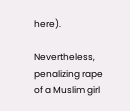here).

Nevertheless, penalizing rape of a Muslim girl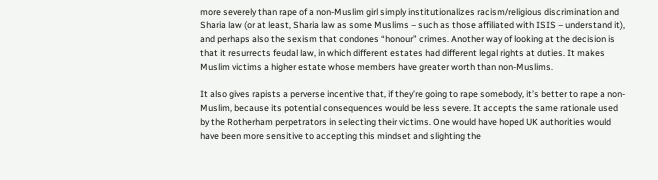more severely than rape of a non-Muslim girl simply institutionalizes racism/religious discrimination and Sharia law (or at least, Sharia law as some Muslims – such as those affiliated with ISIS – understand it), and perhaps also the sexism that condones “honour” crimes. Another way of looking at the decision is that it resurrects feudal law, in which different estates had different legal rights at duties. It makes Muslim victims a higher estate whose members have greater worth than non-Muslims.

It also gives rapists a perverse incentive that, if they’re going to rape somebody, it’s better to rape a non-Muslim, because its potential consequences would be less severe. It accepts the same rationale used by the Rotherham perpetrators in selecting their victims. One would have hoped UK authorities would have been more sensitive to accepting this mindset and slighting the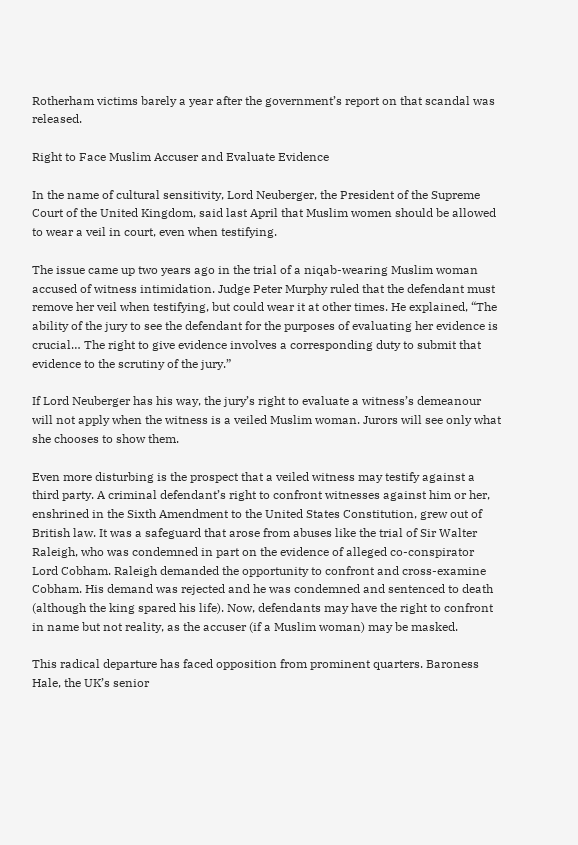Rotherham victims barely a year after the government’s report on that scandal was released.

Right to Face Muslim Accuser and Evaluate Evidence

In the name of cultural sensitivity, Lord Neuberger, the President of the Supreme Court of the United Kingdom, said last April that Muslim women should be allowed to wear a veil in court, even when testifying.

The issue came up two years ago in the trial of a niqab-wearing Muslim woman accused of witness intimidation. Judge Peter Murphy ruled that the defendant must remove her veil when testifying, but could wear it at other times. He explained, “The ability of the jury to see the defendant for the purposes of evaluating her evidence is crucial… The right to give evidence involves a corresponding duty to submit that evidence to the scrutiny of the jury.”

If Lord Neuberger has his way, the jury’s right to evaluate a witness’s demeanour will not apply when the witness is a veiled Muslim woman. Jurors will see only what she chooses to show them.

Even more disturbing is the prospect that a veiled witness may testify against a third party. A criminal defendant’s right to confront witnesses against him or her, enshrined in the Sixth Amendment to the United States Constitution, grew out of British law. It was a safeguard that arose from abuses like the trial of Sir Walter Raleigh, who was condemned in part on the evidence of alleged co-conspirator Lord Cobham. Raleigh demanded the opportunity to confront and cross-examine Cobham. His demand was rejected and he was condemned and sentenced to death (although the king spared his life). Now, defendants may have the right to confront in name but not reality, as the accuser (if a Muslim woman) may be masked.

This radical departure has faced opposition from prominent quarters. Baroness Hale, the UK’s senior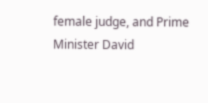female judge, and Prime Minister David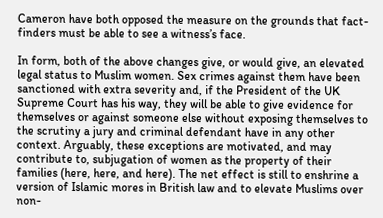Cameron have both opposed the measure on the grounds that fact-finders must be able to see a witness’s face.

In form, both of the above changes give, or would give, an elevated legal status to Muslim women. Sex crimes against them have been sanctioned with extra severity and, if the President of the UK Supreme Court has his way, they will be able to give evidence for themselves or against someone else without exposing themselves to the scrutiny a jury and criminal defendant have in any other context. Arguably, these exceptions are motivated, and may contribute to, subjugation of women as the property of their families (here, here, and here). The net effect is still to enshrine a version of Islamic mores in British law and to elevate Muslims over non-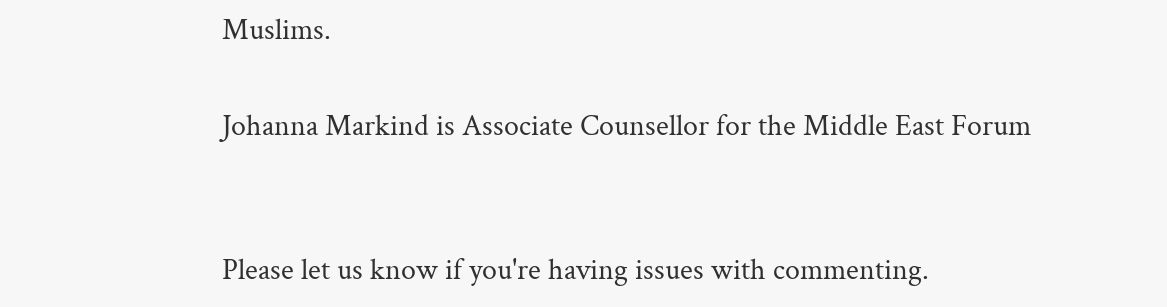Muslims.

Johanna Markind is Associate Counsellor for the Middle East Forum


Please let us know if you're having issues with commenting.